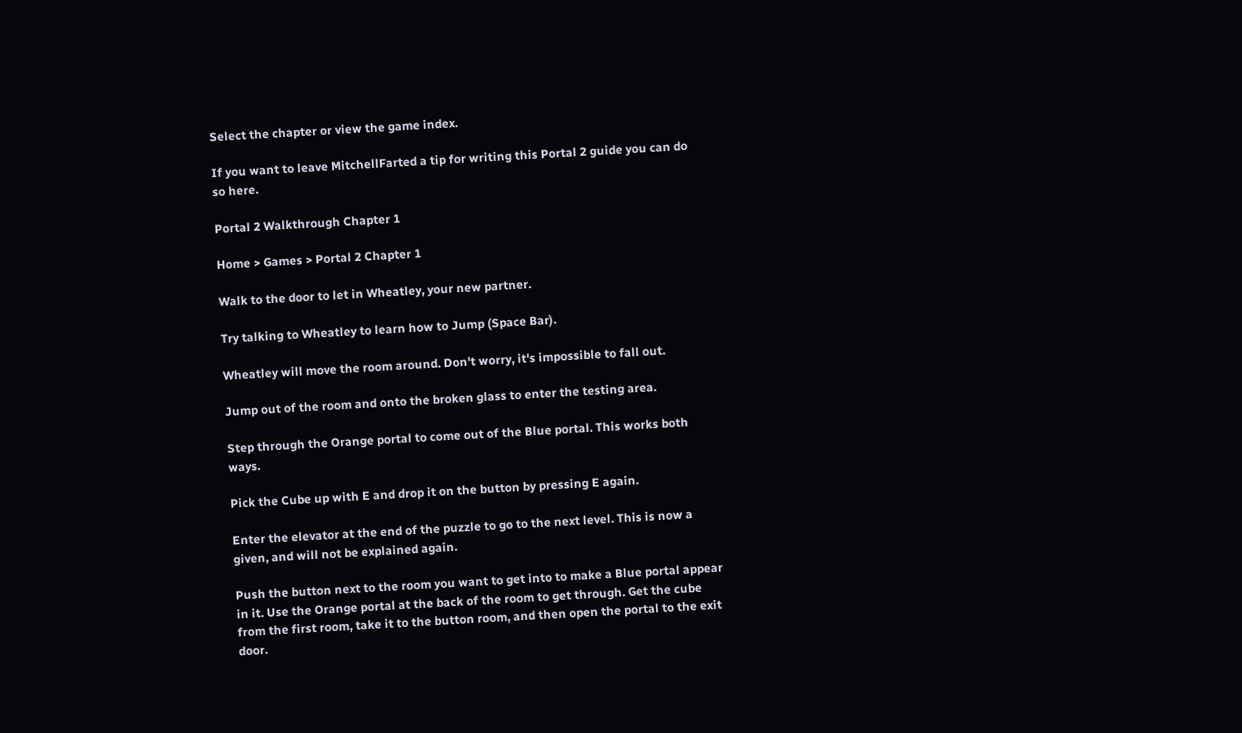Select the chapter or view the game index.

If you want to leave MitchellFarted a tip for writing this Portal 2 guide you can do so here.

Portal 2 Walkthrough Chapter 1

Home > Games > Portal 2 Chapter 1

Walk to the door to let in Wheatley, your new partner.

Try talking to Wheatley to learn how to Jump (Space Bar).

Wheatley will move the room around. Don't worry, it's impossible to fall out.

Jump out of the room and onto the broken glass to enter the testing area.

Step through the Orange portal to come out of the Blue portal. This works both ways.

Pick the Cube up with E and drop it on the button by pressing E again.

Enter the elevator at the end of the puzzle to go to the next level. This is now a given, and will not be explained again.

Push the button next to the room you want to get into to make a Blue portal appear in it. Use the Orange portal at the back of the room to get through. Get the cube from the first room, take it to the button room, and then open the portal to the exit door.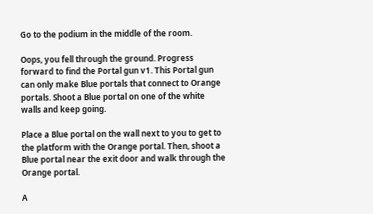Go to the podium in the middle of the room.

Oops, you fell through the ground. Progress forward to find the Portal gun v1. This Portal gun can only make Blue portals that connect to Orange portals. Shoot a Blue portal on one of the white walls and keep going.

Place a Blue portal on the wall next to you to get to the platform with the Orange portal. Then, shoot a Blue portal near the exit door and walk through the Orange portal.

A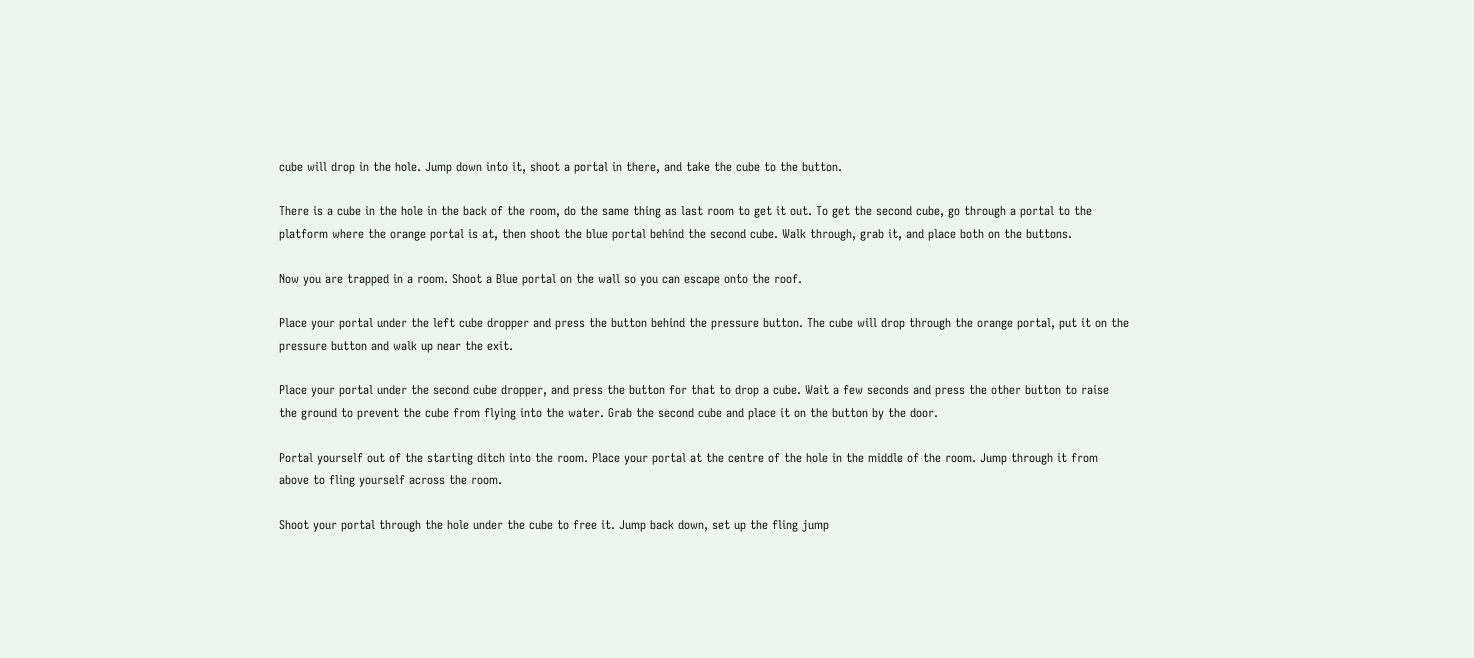cube will drop in the hole. Jump down into it, shoot a portal in there, and take the cube to the button.

There is a cube in the hole in the back of the room, do the same thing as last room to get it out. To get the second cube, go through a portal to the platform where the orange portal is at, then shoot the blue portal behind the second cube. Walk through, grab it, and place both on the buttons.

Now you are trapped in a room. Shoot a Blue portal on the wall so you can escape onto the roof.

Place your portal under the left cube dropper and press the button behind the pressure button. The cube will drop through the orange portal, put it on the pressure button and walk up near the exit.

Place your portal under the second cube dropper, and press the button for that to drop a cube. Wait a few seconds and press the other button to raise the ground to prevent the cube from flying into the water. Grab the second cube and place it on the button by the door.

Portal yourself out of the starting ditch into the room. Place your portal at the centre of the hole in the middle of the room. Jump through it from above to fling yourself across the room.

Shoot your portal through the hole under the cube to free it. Jump back down, set up the fling jump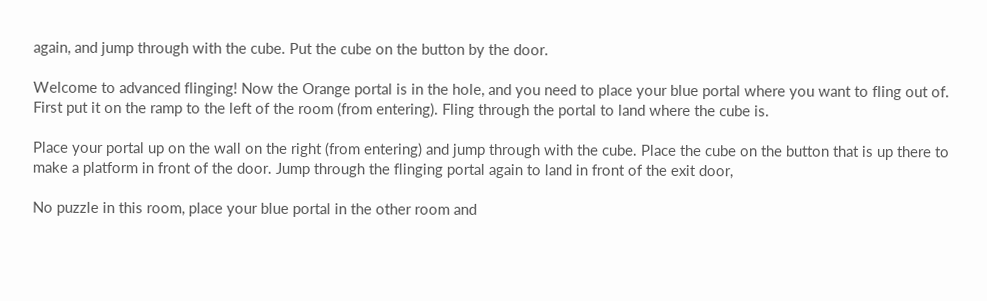again, and jump through with the cube. Put the cube on the button by the door.

Welcome to advanced flinging! Now the Orange portal is in the hole, and you need to place your blue portal where you want to fling out of. First put it on the ramp to the left of the room (from entering). Fling through the portal to land where the cube is.

Place your portal up on the wall on the right (from entering) and jump through with the cube. Place the cube on the button that is up there to make a platform in front of the door. Jump through the flinging portal again to land in front of the exit door,

No puzzle in this room, place your blue portal in the other room and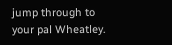jump through to your pal Wheatley.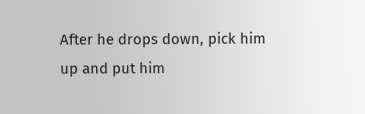After he drops down, pick him up and put him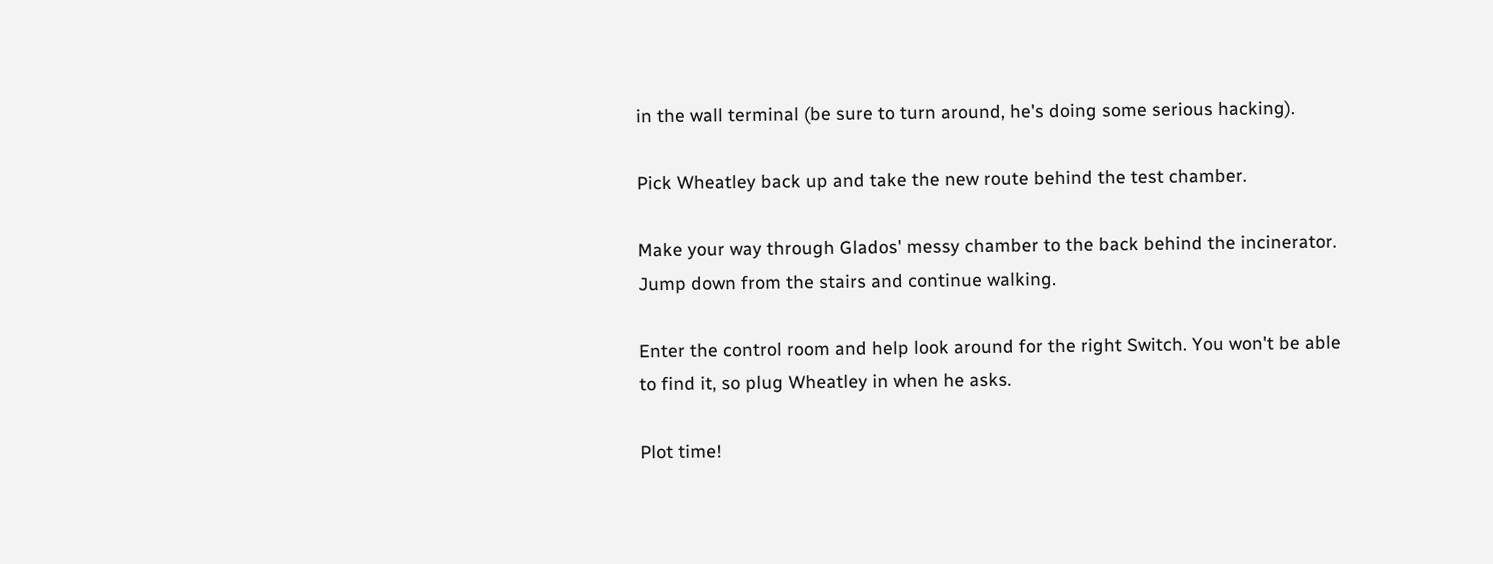in the wall terminal (be sure to turn around, he's doing some serious hacking).

Pick Wheatley back up and take the new route behind the test chamber.

Make your way through Glados' messy chamber to the back behind the incinerator. Jump down from the stairs and continue walking.

Enter the control room and help look around for the right Switch. You won't be able to find it, so plug Wheatley in when he asks.

Plot time!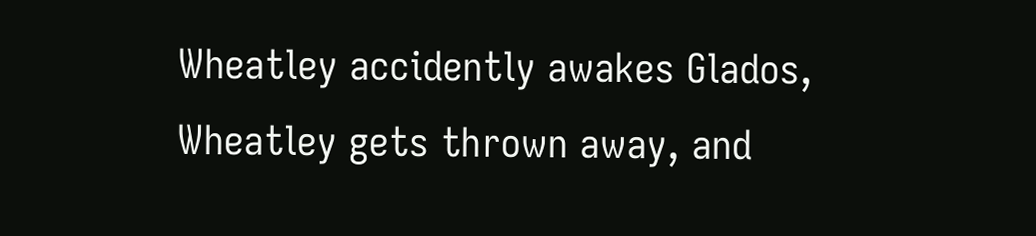Wheatley accidently awakes Glados, Wheatley gets thrown away, and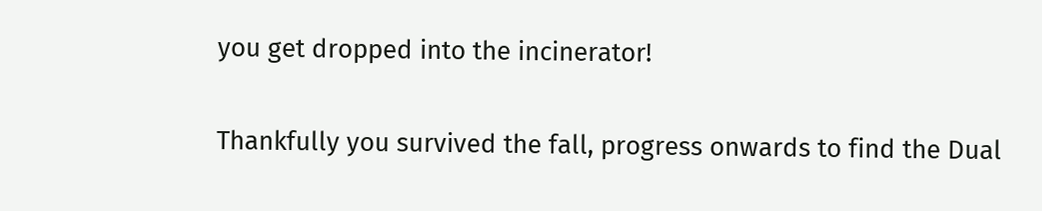you get dropped into the incinerator!

Thankfully you survived the fall, progress onwards to find the Dual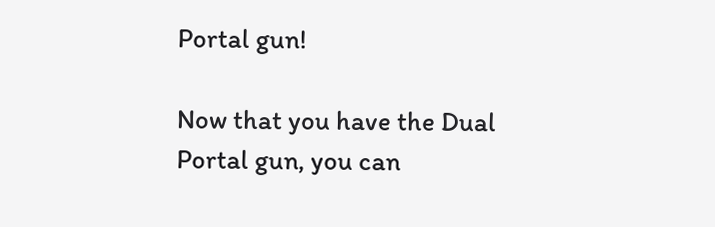Portal gun!

Now that you have the Dual Portal gun, you can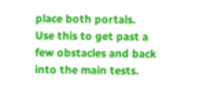place both portals. Use this to get past a few obstacles and back into the main tests.